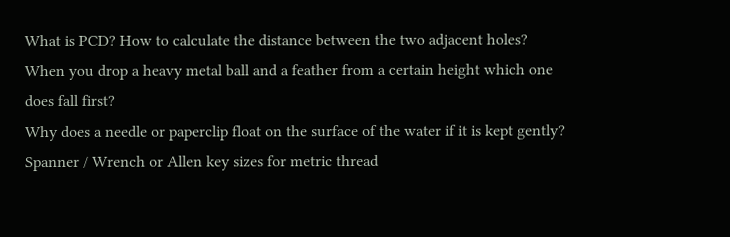What is PCD? How to calculate the distance between the two adjacent holes?
When you drop a heavy metal ball and a feather from a certain height which one does fall first?
Why does a needle or paperclip float on the surface of the water if it is kept gently?
Spanner / Wrench or Allen key sizes for metric thread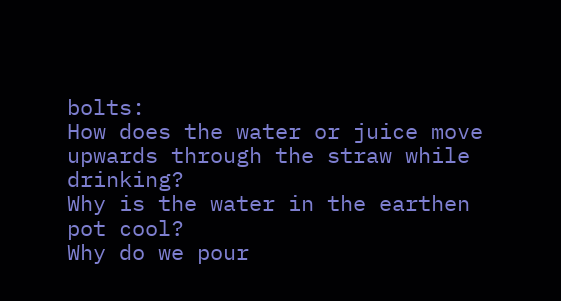bolts:
How does the water or juice move upwards through the straw while drinking?
Why is the water in the earthen pot cool?
Why do we pour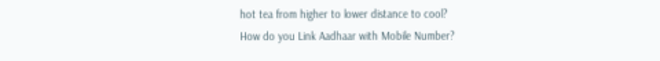hot tea from higher to lower distance to cool?
How do you Link Aadhaar with Mobile Number?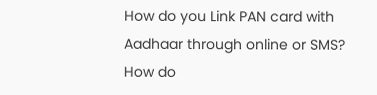How do you Link PAN card with Aadhaar through online or SMS?
How do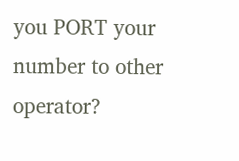you PORT your number to other operator?